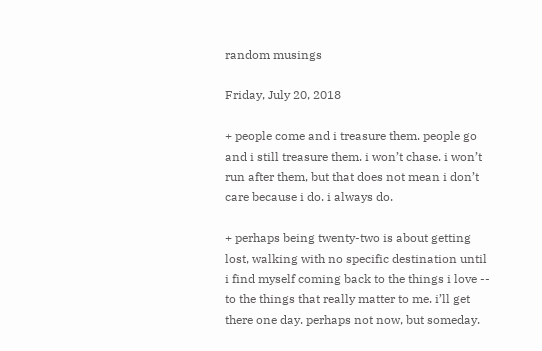random musings

Friday, July 20, 2018

+ people come and i treasure them. people go and i still treasure them. i won’t chase. i won’t run after them, but that does not mean i don’t care because i do. i always do.

+ perhaps being twenty-two is about getting lost, walking with no specific destination until i find myself coming back to the things i love -- to the things that really matter to me. i’ll get there one day. perhaps not now, but someday.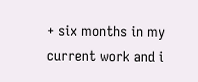+ six months in my current work and i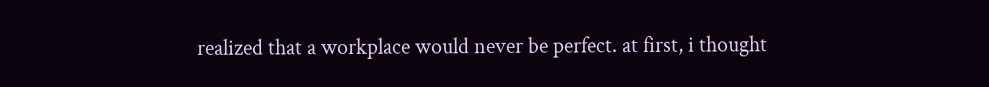realized that a workplace would never be perfect. at first, i thought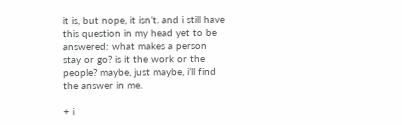it is, but nope, it isn’t. and i still have this question in my head yet to be answered: what makes a person stay or go? is it the work or the people? maybe, just maybe, i’ll find the answer in me.

+ i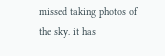missed taking photos of the sky. it has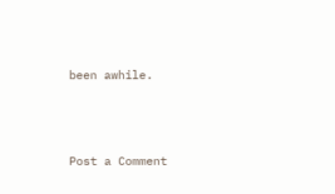been awhile.



Post a Comment